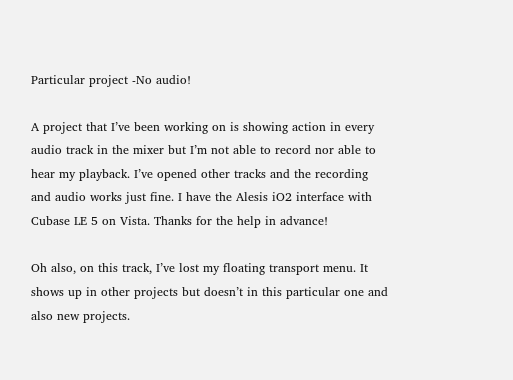Particular project -No audio!

A project that I’ve been working on is showing action in every audio track in the mixer but I’m not able to record nor able to hear my playback. I’ve opened other tracks and the recording and audio works just fine. I have the Alesis iO2 interface with Cubase LE 5 on Vista. Thanks for the help in advance!

Oh also, on this track, I’ve lost my floating transport menu. It shows up in other projects but doesn’t in this particular one and also new projects.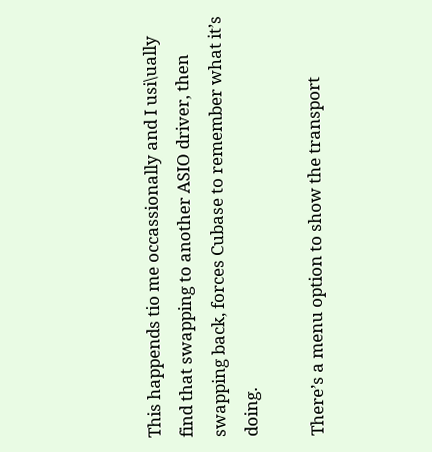This happends tio me occassionally and I usi\ually find that swapping to another ASIO driver, then swapping back, forces Cubase to remember what it’s doing.

There’s a menu option to show the transport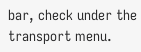bar, check under the transport menu.